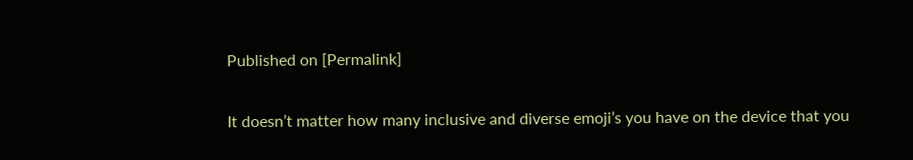Published on [Permalink]

It doesn’t matter how many inclusive and diverse emoji’s you have on the device that you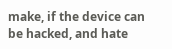make, if the device can be hacked, and hate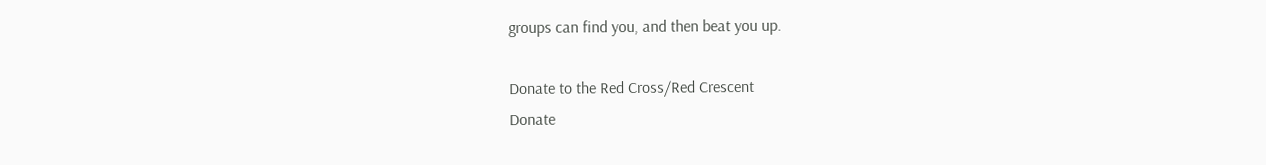groups can find you, and then beat you up.

Donate to the Red Cross/Red Crescent
Donate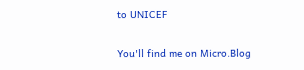to UNICEF

You'll find me on Micro.Blog